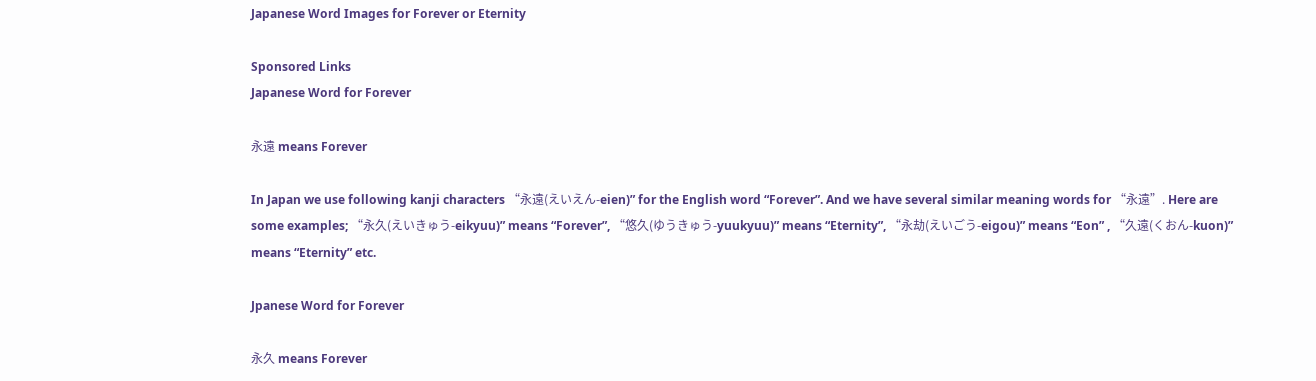Japanese Word Images for Forever or Eternity

Sponsored Links
Japanese Word for Forever

永遠 means Forever

In Japan we use following kanji characters “永遠(えいえん-eien)” for the English word “Forever”. And we have several similar meaning words for “永遠”. Here are some examples; “永久(えいきゅう-eikyuu)” means “Forever”, “悠久(ゆうきゅう-yuukyuu)” means “Eternity”, “永劫(えいごう-eigou)” means “Eon” , “久遠(くおん-kuon)” means “Eternity” etc.

Jpanese Word for Forever

永久 means Forever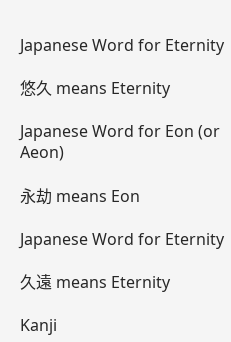Japanese Word for Eternity

悠久 means Eternity

Japanese Word for Eon (or Aeon)

永劫 means Eon

Japanese Word for Eternity

久遠 means Eternity

Kanji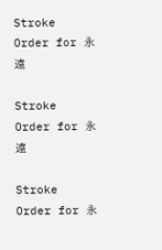Stroke Order for 永遠

Stroke Order for 永遠

Stroke Order for 永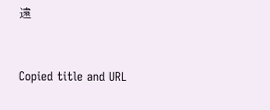遠


Copied title and URL